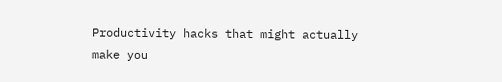Productivity hacks that might actually make you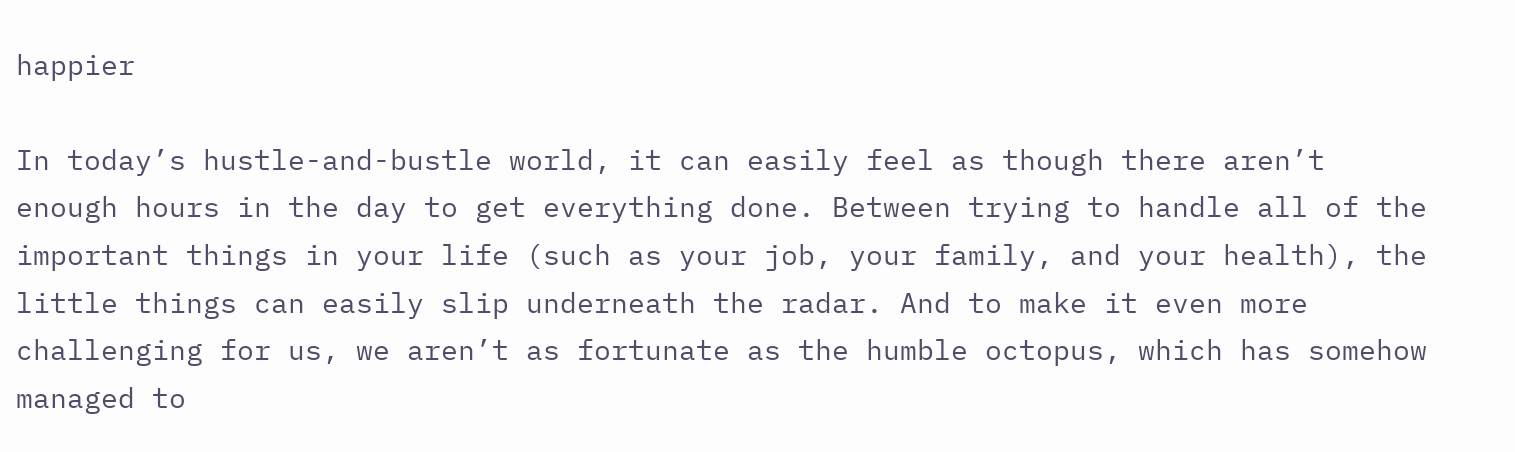happier

In today’s hustle-and-bustle world, it can easily feel as though there aren’t enough hours in the day to get everything done. Between trying to handle all of the important things in your life (such as your job, your family, and your health), the little things can easily slip underneath the radar. And to make it even more challenging for us, we aren’t as fortunate as the humble octopus, which has somehow managed to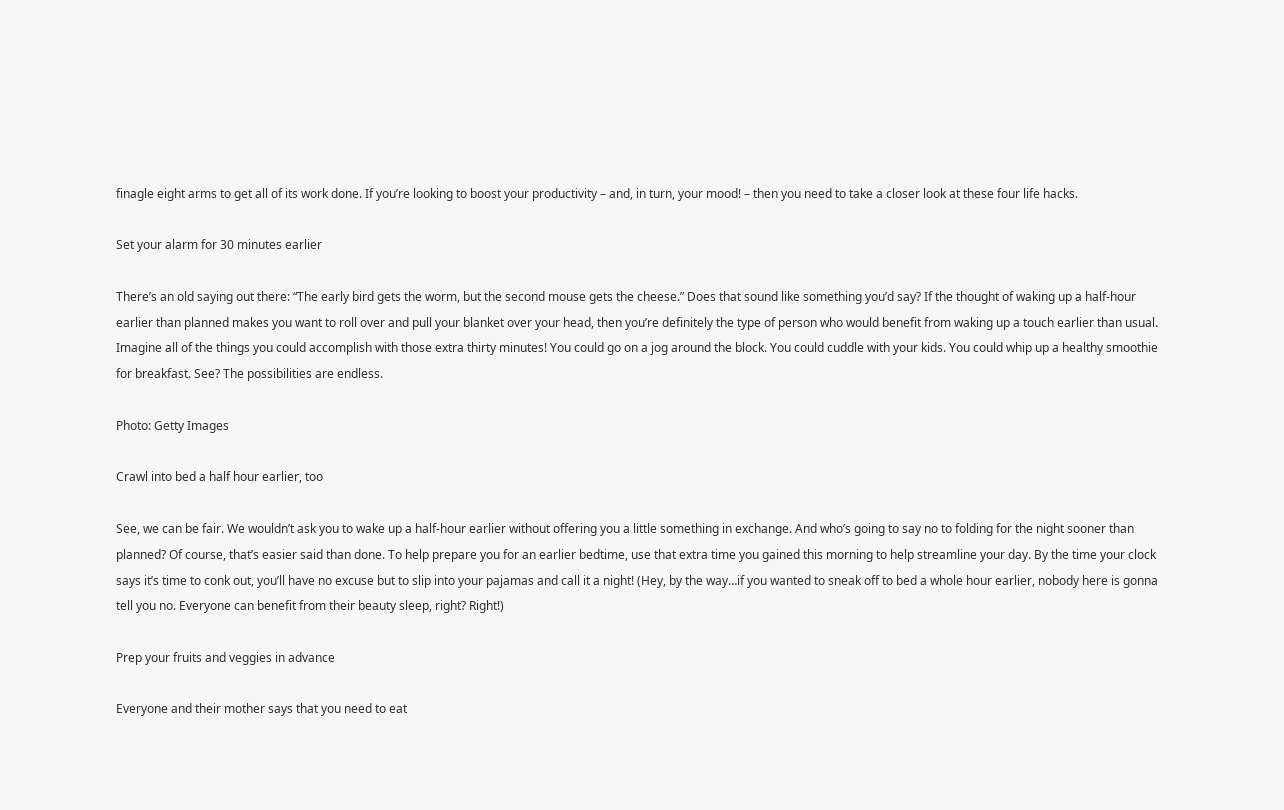finagle eight arms to get all of its work done. If you’re looking to boost your productivity – and, in turn, your mood! – then you need to take a closer look at these four life hacks.

Set your alarm for 30 minutes earlier

There’s an old saying out there: “The early bird gets the worm, but the second mouse gets the cheese.” Does that sound like something you’d say? If the thought of waking up a half-hour earlier than planned makes you want to roll over and pull your blanket over your head, then you’re definitely the type of person who would benefit from waking up a touch earlier than usual. Imagine all of the things you could accomplish with those extra thirty minutes! You could go on a jog around the block. You could cuddle with your kids. You could whip up a healthy smoothie for breakfast. See? The possibilities are endless.

Photo: Getty Images

Crawl into bed a half hour earlier, too

See, we can be fair. We wouldn’t ask you to wake up a half-hour earlier without offering you a little something in exchange. And who’s going to say no to folding for the night sooner than planned? Of course, that’s easier said than done. To help prepare you for an earlier bedtime, use that extra time you gained this morning to help streamline your day. By the time your clock says it’s time to conk out, you’ll have no excuse but to slip into your pajamas and call it a night! (Hey, by the way…if you wanted to sneak off to bed a whole hour earlier, nobody here is gonna tell you no. Everyone can benefit from their beauty sleep, right? Right!)

Prep your fruits and veggies in advance

Everyone and their mother says that you need to eat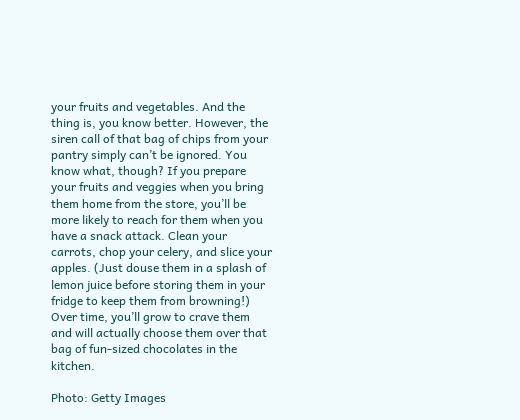your fruits and vegetables. And the thing is, you know better. However, the siren call of that bag of chips from your pantry simply can’t be ignored. You know what, though? If you prepare your fruits and veggies when you bring them home from the store, you’ll be more likely to reach for them when you have a snack attack. Clean your carrots, chop your celery, and slice your apples. (Just douse them in a splash of lemon juice before storing them in your fridge to keep them from browning!) Over time, you’ll grow to crave them and will actually choose them over that bag of fun-sized chocolates in the kitchen.

Photo: Getty Images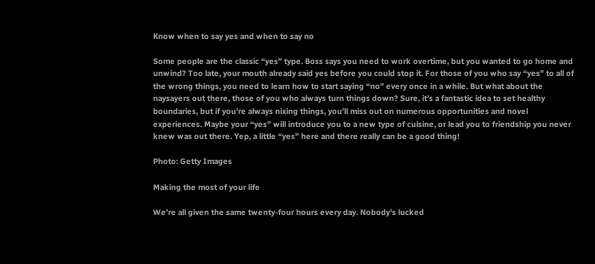Know when to say yes and when to say no

Some people are the classic “yes” type. Boss says you need to work overtime, but you wanted to go home and unwind? Too late, your mouth already said yes before you could stop it. For those of you who say “yes” to all of the wrong things, you need to learn how to start saying “no” every once in a while. But what about the naysayers out there, those of you who always turn things down? Sure, it’s a fantastic idea to set healthy boundaries, but if you’re always nixing things, you’ll miss out on numerous opportunities and novel experiences. Maybe your “yes” will introduce you to a new type of cuisine, or lead you to friendship you never knew was out there. Yep, a little “yes” here and there really can be a good thing!

Photo: Getty Images

Making the most of your life

We’re all given the same twenty-four hours every day. Nobody’s lucked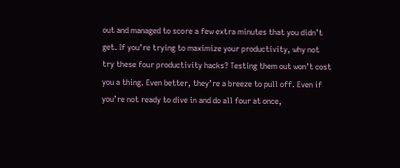out and managed to score a few extra minutes that you didn’t get. If you’re trying to maximize your productivity, why not try these four productivity hacks? Testing them out won’t cost you a thing. Even better, they’re a breeze to pull off. Even if you’re not ready to dive in and do all four at once,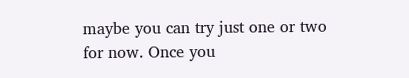maybe you can try just one or two for now. Once you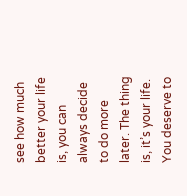see how much better your life is, you can always decide to do more later. The thing is, it’s your life. You deserve to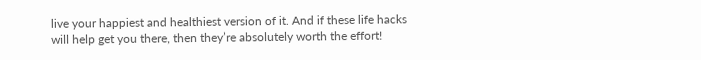live your happiest and healthiest version of it. And if these life hacks will help get you there, then they’re absolutely worth the effort!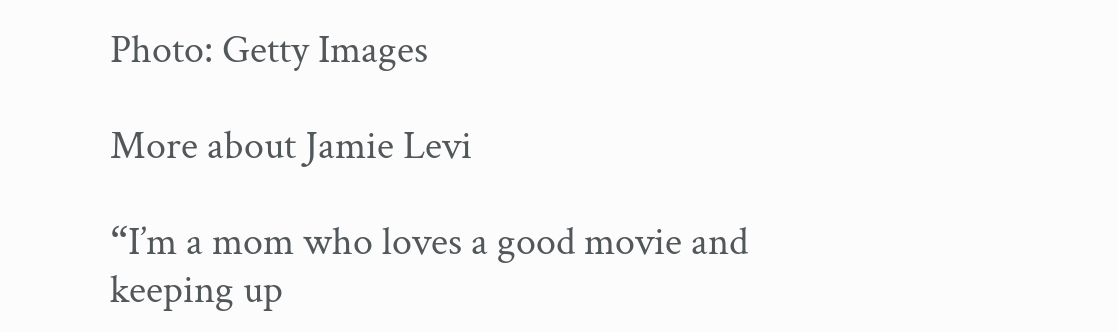Photo: Getty Images

More about Jamie Levi

“I’m a mom who loves a good movie and keeping up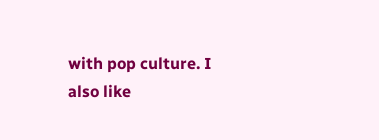with pop culture. I also like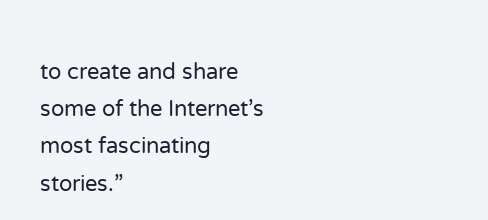to create and share some of the Internet’s most fascinating stories.”